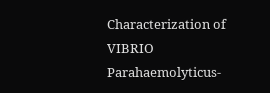Characterization of VIBRIO Parahaemolyticus-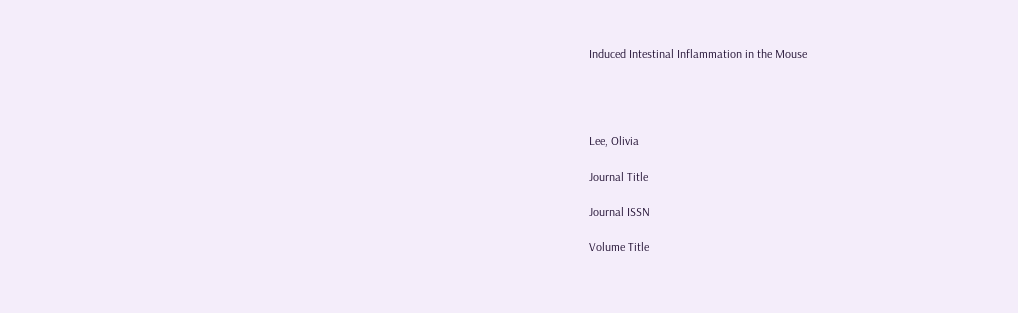Induced Intestinal Inflammation in the Mouse




Lee, Olivia

Journal Title

Journal ISSN

Volume Title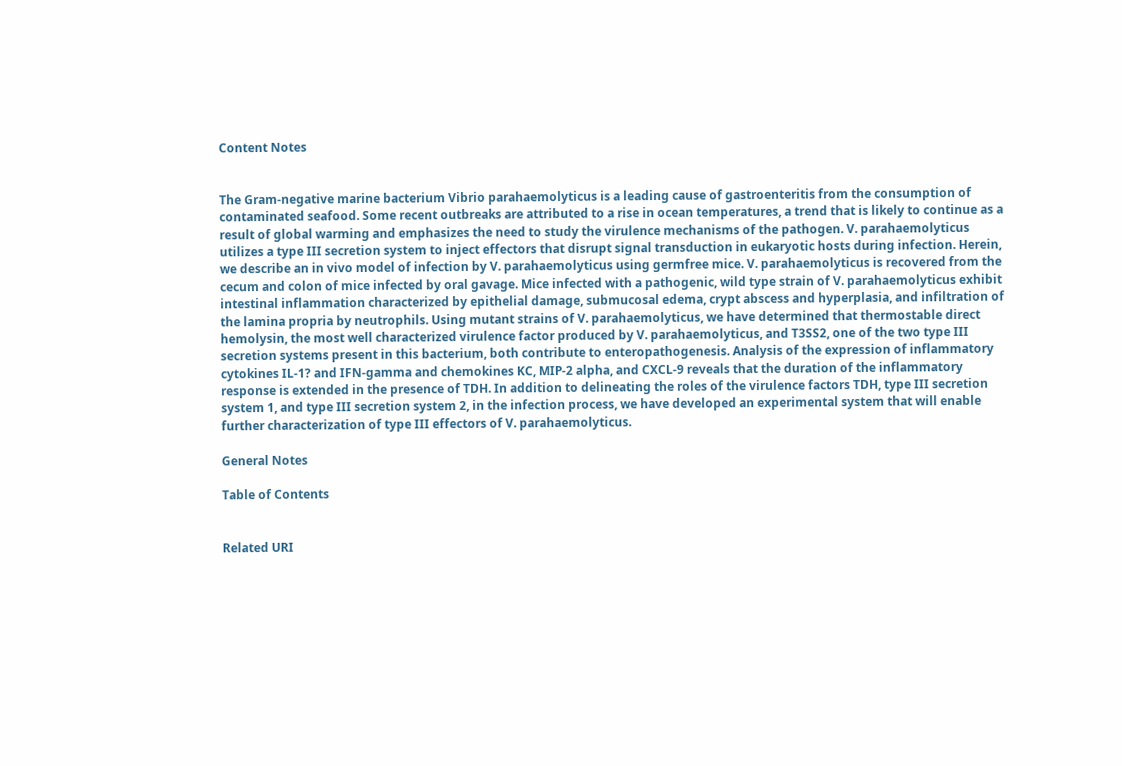Content Notes


The Gram-negative marine bacterium Vibrio parahaemolyticus is a leading cause of gastroenteritis from the consumption of contaminated seafood. Some recent outbreaks are attributed to a rise in ocean temperatures, a trend that is likely to continue as a result of global warming and emphasizes the need to study the virulence mechanisms of the pathogen. V. parahaemolyticus utilizes a type III secretion system to inject effectors that disrupt signal transduction in eukaryotic hosts during infection. Herein, we describe an in vivo model of infection by V. parahaemolyticus using germfree mice. V. parahaemolyticus is recovered from the cecum and colon of mice infected by oral gavage. Mice infected with a pathogenic, wild type strain of V. parahaemolyticus exhibit intestinal inflammation characterized by epithelial damage, submucosal edema, crypt abscess and hyperplasia, and infiltration of the lamina propria by neutrophils. Using mutant strains of V. parahaemolyticus, we have determined that thermostable direct hemolysin, the most well characterized virulence factor produced by V. parahaemolyticus, and T3SS2, one of the two type III secretion systems present in this bacterium, both contribute to enteropathogenesis. Analysis of the expression of inflammatory cytokines IL-1? and IFN-gamma and chemokines KC, MIP-2 alpha, and CXCL-9 reveals that the duration of the inflammatory response is extended in the presence of TDH. In addition to delineating the roles of the virulence factors TDH, type III secretion system 1, and type III secretion system 2, in the infection process, we have developed an experimental system that will enable further characterization of type III effectors of V. parahaemolyticus.

General Notes

Table of Contents


Related URI